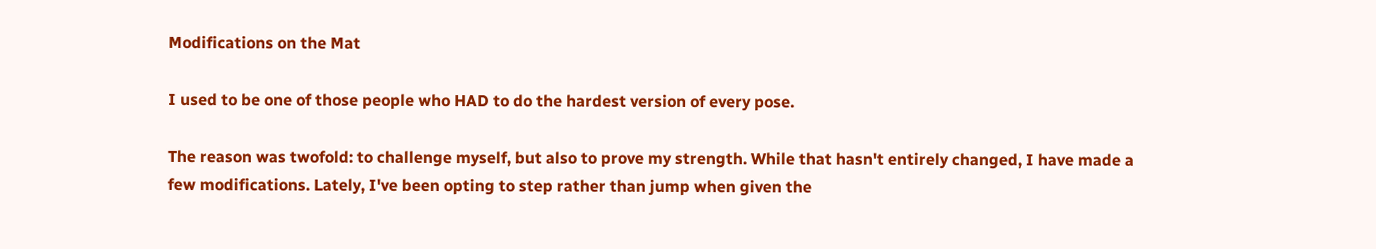Modifications on the Mat

I used to be one of those people who HAD to do the hardest version of every pose.

The reason was twofold: to challenge myself, but also to prove my strength. While that hasn't entirely changed, I have made a few modifications. Lately, I've been opting to step rather than jump when given the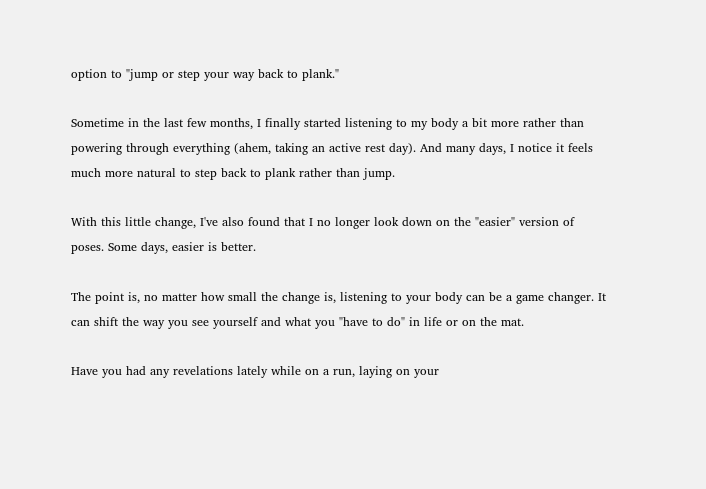option to "jump or step your way back to plank."

Sometime in the last few months, I finally started listening to my body a bit more rather than powering through everything (ahem, taking an active rest day). And many days, I notice it feels much more natural to step back to plank rather than jump.

With this little change, I've also found that I no longer look down on the "easier" version of poses. Some days, easier is better.

The point is, no matter how small the change is, listening to your body can be a game changer. It can shift the way you see yourself and what you "have to do" in life or on the mat.

Have you had any revelations lately while on a run, laying on your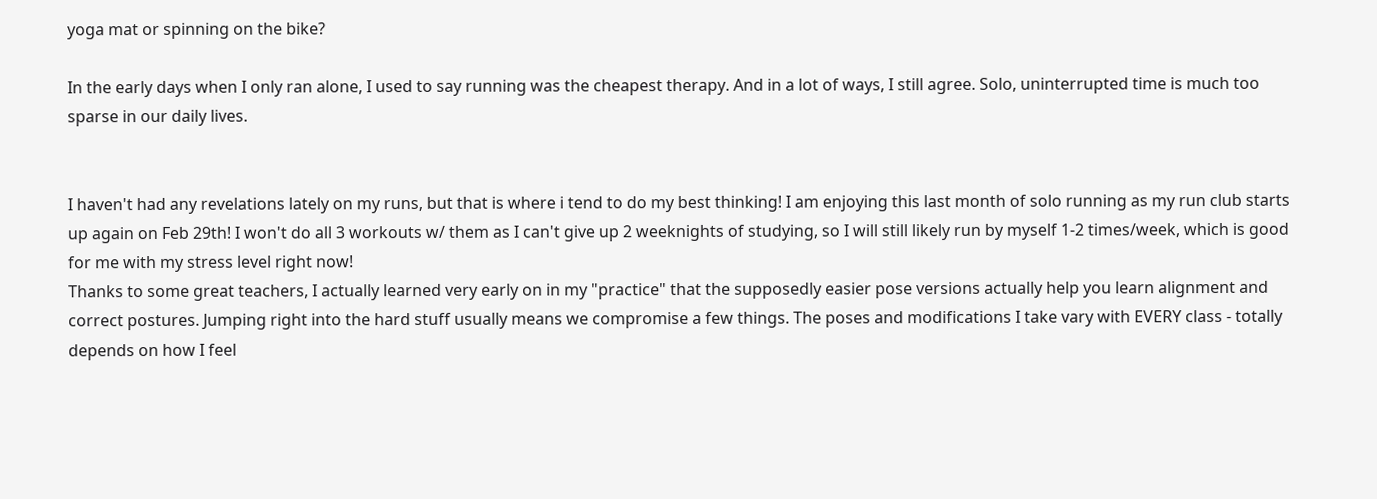yoga mat or spinning on the bike?

In the early days when I only ran alone, I used to say running was the cheapest therapy. And in a lot of ways, I still agree. Solo, uninterrupted time is much too sparse in our daily lives.


I haven't had any revelations lately on my runs, but that is where i tend to do my best thinking! I am enjoying this last month of solo running as my run club starts up again on Feb 29th! I won't do all 3 workouts w/ them as I can't give up 2 weeknights of studying, so I will still likely run by myself 1-2 times/week, which is good for me with my stress level right now!
Thanks to some great teachers, I actually learned very early on in my "practice" that the supposedly easier pose versions actually help you learn alignment and correct postures. Jumping right into the hard stuff usually means we compromise a few things. The poses and modifications I take vary with EVERY class - totally depends on how I feel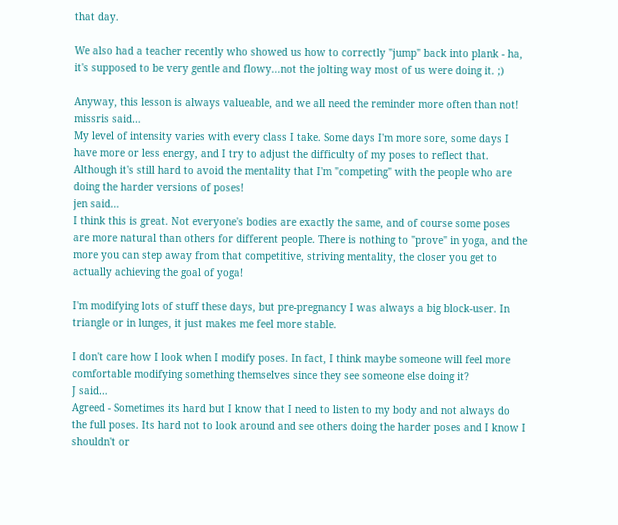that day.

We also had a teacher recently who showed us how to correctly "jump" back into plank - ha, it's supposed to be very gentle and flowy...not the jolting way most of us were doing it. ;)

Anyway, this lesson is always valueable, and we all need the reminder more often than not!
missris said…
My level of intensity varies with every class I take. Some days I'm more sore, some days I have more or less energy, and I try to adjust the difficulty of my poses to reflect that. Although it's still hard to avoid the mentality that I'm "competing" with the people who are doing the harder versions of poses!
jen said…
I think this is great. Not everyone's bodies are exactly the same, and of course some poses are more natural than others for different people. There is nothing to "prove" in yoga, and the more you can step away from that competitive, striving mentality, the closer you get to actually achieving the goal of yoga!

I'm modifying lots of stuff these days, but pre-pregnancy I was always a big block-user. In triangle or in lunges, it just makes me feel more stable.

I don't care how I look when I modify poses. In fact, I think maybe someone will feel more comfortable modifying something themselves since they see someone else doing it?
J said…
Agreed - Sometimes its hard but I know that I need to listen to my body and not always do the full poses. Its hard not to look around and see others doing the harder poses and I know I shouldn't or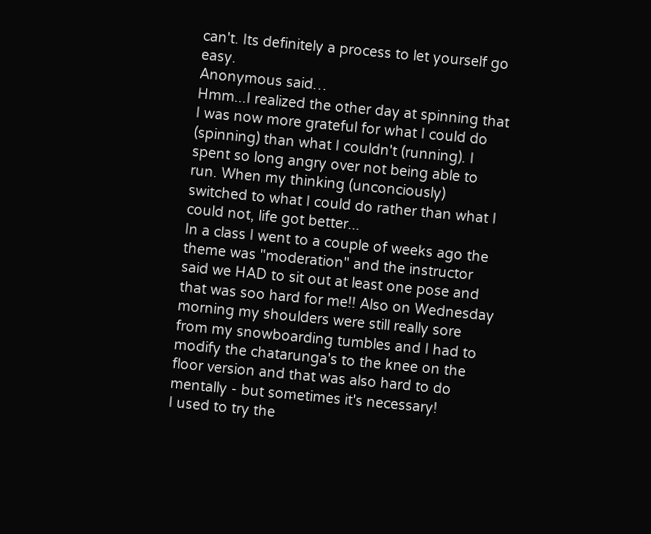can't. Its definitely a process to let yourself go easy.
Anonymous said…
Hmm...I realized the other day at spinning that I was now more grateful for what I could do (spinning) than what I couldn't (running). I spent so long angry over not being able to run. When my thinking (unconciously) switched to what I could do rather than what I could not, life got better...
In a class I went to a couple of weeks ago the theme was "moderation" and the instructor said we HAD to sit out at least one pose and that was soo hard for me!! Also on Wednesday morning my shoulders were still really sore from my snowboarding tumbles and I had to modify the chatarunga's to the knee on the floor version and that was also hard to do mentally - but sometimes it's necessary!
I used to try the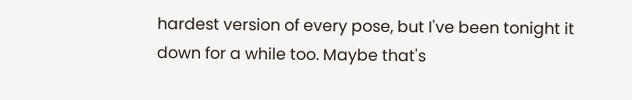hardest version of every pose, but I've been tonight it down for a while too. Maybe that's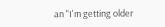an "I'm getting older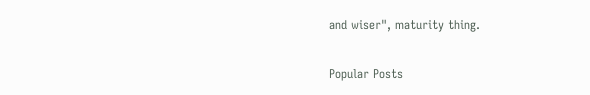and wiser", maturity thing.

Popular Posts